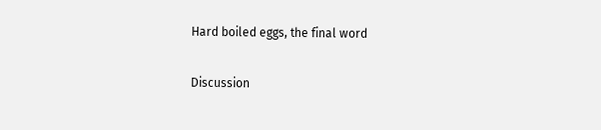Hard boiled eggs, the final word

Discussion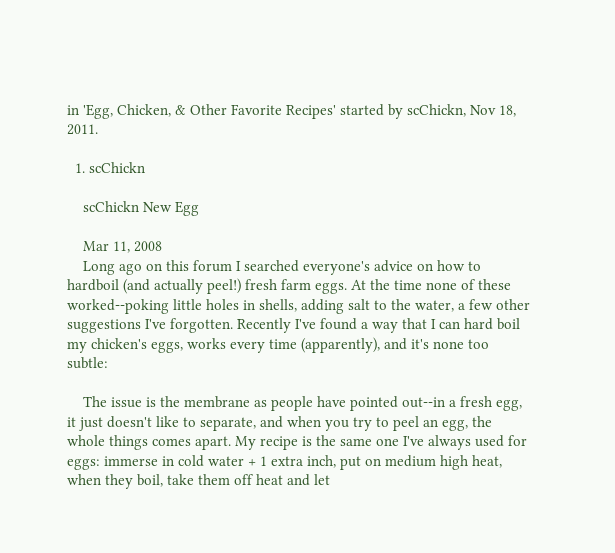in 'Egg, Chicken, & Other Favorite Recipes' started by scChickn, Nov 18, 2011.

  1. scChickn

    scChickn New Egg

    Mar 11, 2008
    Long ago on this forum I searched everyone's advice on how to hardboil (and actually peel!) fresh farm eggs. At the time none of these worked--poking little holes in shells, adding salt to the water, a few other suggestions I've forgotten. Recently I've found a way that I can hard boil my chicken's eggs, works every time (apparently), and it's none too subtle:

    The issue is the membrane as people have pointed out--in a fresh egg, it just doesn't like to separate, and when you try to peel an egg, the whole things comes apart. My recipe is the same one I've always used for eggs: immerse in cold water + 1 extra inch, put on medium high heat, when they boil, take them off heat and let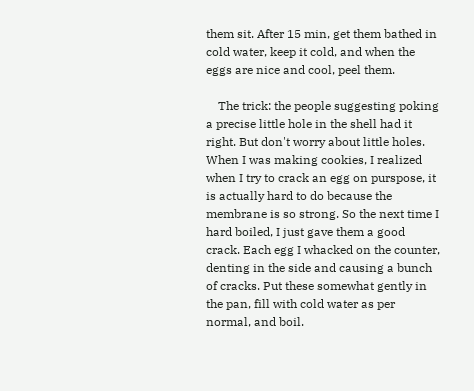them sit. After 15 min, get them bathed in cold water, keep it cold, and when the eggs are nice and cool, peel them.

    The trick: the people suggesting poking a precise little hole in the shell had it right. But don't worry about little holes. When I was making cookies, I realized when I try to crack an egg on purspose, it is actually hard to do because the membrane is so strong. So the next time I hard boiled, I just gave them a good crack. Each egg I whacked on the counter, denting in the side and causing a bunch of cracks. Put these somewhat gently in the pan, fill with cold water as per normal, and boil.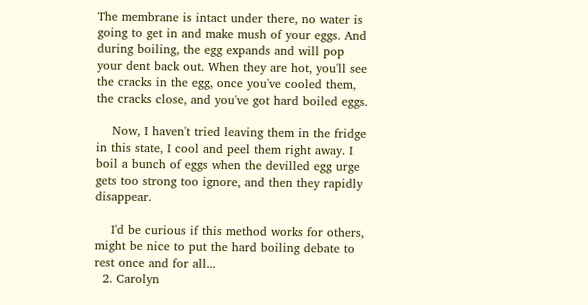The membrane is intact under there, no water is going to get in and make mush of your eggs. And during boiling, the egg expands and will pop your dent back out. When they are hot, you'll see the cracks in the egg, once you've cooled them, the cracks close, and you've got hard boiled eggs.

    Now, I haven't tried leaving them in the fridge in this state, I cool and peel them right away. I boil a bunch of eggs when the devilled egg urge gets too strong too ignore, and then they rapidly disappear.

    I'd be curious if this method works for others, might be nice to put the hard boiling debate to rest once and for all...
  2. Carolyn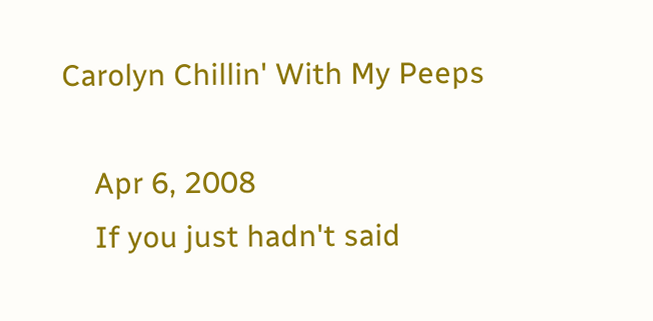Carolyn Chillin' With My Peeps

    Apr 6, 2008
    If you just hadn't said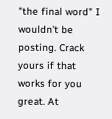"the final word" I wouldn't be posting. Crack yours if that works for you great. At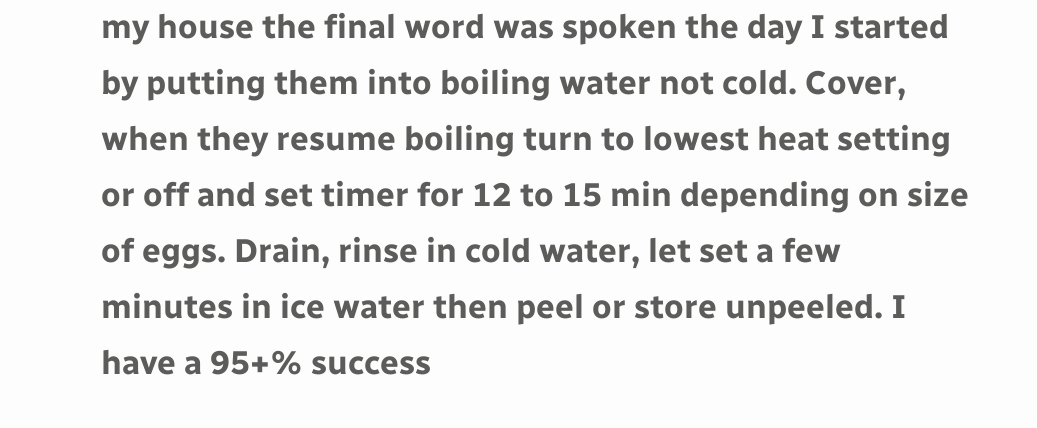my house the final word was spoken the day I started by putting them into boiling water not cold. Cover, when they resume boiling turn to lowest heat setting or off and set timer for 12 to 15 min depending on size of eggs. Drain, rinse in cold water, let set a few minutes in ice water then peel or store unpeeled. I have a 95+% success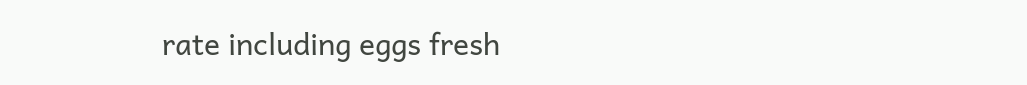rate including eggs fresh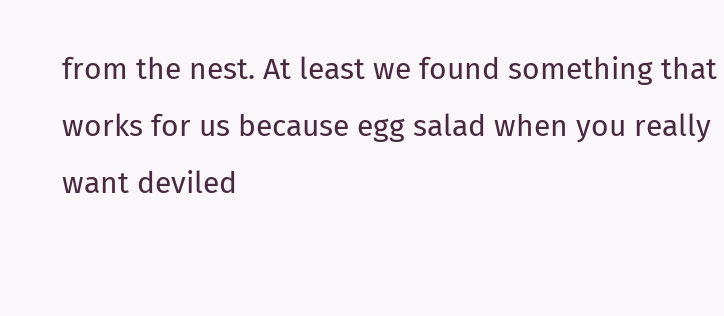from the nest. At least we found something that works for us because egg salad when you really want deviled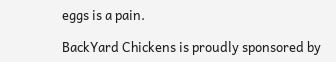eggs is a pain.

BackYard Chickens is proudly sponsored by